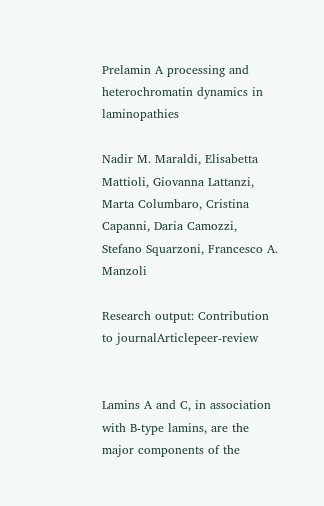Prelamin A processing and heterochromatin dynamics in laminopathies

Nadir M. Maraldi, Elisabetta Mattioli, Giovanna Lattanzi, Marta Columbaro, Cristina Capanni, Daria Camozzi, Stefano Squarzoni, Francesco A. Manzoli

Research output: Contribution to journalArticlepeer-review


Lamins A and C, in association with B-type lamins, are the major components of the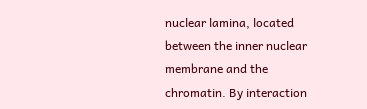nuclear lamina, located between the inner nuclear membrane and the chromatin. By interaction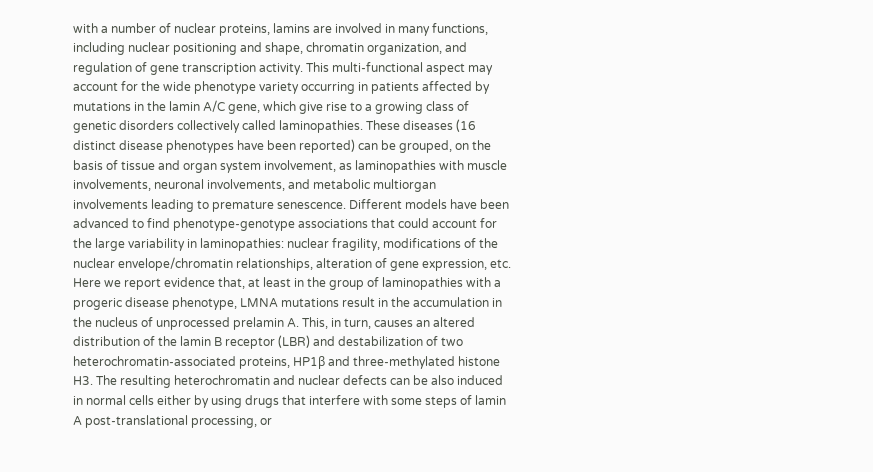with a number of nuclear proteins, lamins are involved in many functions, including nuclear positioning and shape, chromatin organization, and regulation of gene transcription activity. This multi-functional aspect may account for the wide phenotype variety occurring in patients affected by mutations in the lamin A/C gene, which give rise to a growing class of genetic disorders collectively called laminopathies. These diseases (16 distinct disease phenotypes have been reported) can be grouped, on the basis of tissue and organ system involvement, as laminopathies with muscle involvements, neuronal involvements, and metabolic multiorgan involvements leading to premature senescence. Different models have been advanced to find phenotype-genotype associations that could account for the large variability in laminopathies: nuclear fragility, modifications of the nuclear envelope/chromatin relationships, alteration of gene expression, etc. Here we report evidence that, at least in the group of laminopathies with a progeric disease phenotype, LMNA mutations result in the accumulation in the nucleus of unprocessed prelamin A. This, in turn, causes an altered distribution of the lamin B receptor (LBR) and destabilization of two heterochromatin-associated proteins, HP1β and three-methylated histone H3. The resulting heterochromatin and nuclear defects can be also induced in normal cells either by using drugs that interfere with some steps of lamin A post-translational processing, or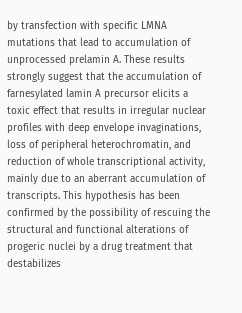by transfection with specific LMNA mutations that lead to accumulation of unprocessed prelamin A. These results strongly suggest that the accumulation of farnesylated lamin A precursor elicits a toxic effect that results in irregular nuclear profiles with deep envelope invaginations, loss of peripheral heterochromatin, and reduction of whole transcriptional activity, mainly due to an aberrant accumulation of transcripts. This hypothesis has been confirmed by the possibility of rescuing the structural and functional alterations of progeric nuclei by a drug treatment that destabilizes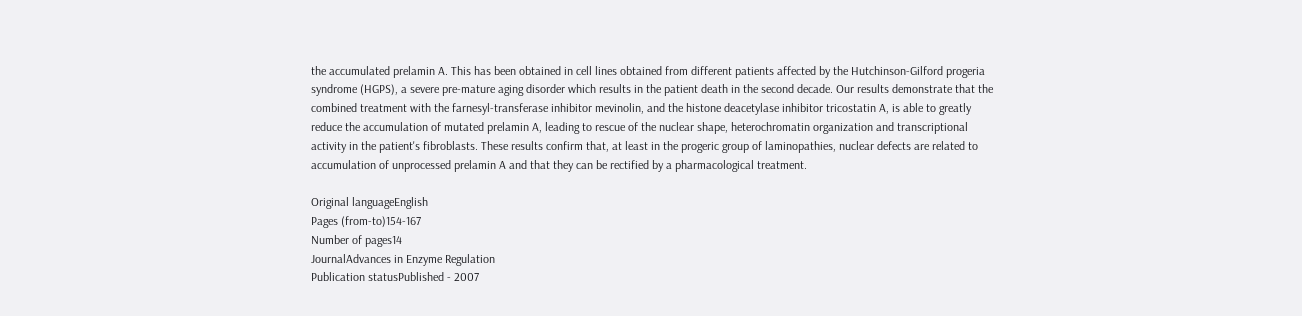the accumulated prelamin A. This has been obtained in cell lines obtained from different patients affected by the Hutchinson-Gilford progeria syndrome (HGPS), a severe pre-mature aging disorder which results in the patient death in the second decade. Our results demonstrate that the combined treatment with the farnesyl-transferase inhibitor mevinolin, and the histone deacetylase inhibitor tricostatin A, is able to greatly reduce the accumulation of mutated prelamin A, leading to rescue of the nuclear shape, heterochromatin organization and transcriptional activity in the patient's fibroblasts. These results confirm that, at least in the progeric group of laminopathies, nuclear defects are related to accumulation of unprocessed prelamin A and that they can be rectified by a pharmacological treatment.

Original languageEnglish
Pages (from-to)154-167
Number of pages14
JournalAdvances in Enzyme Regulation
Publication statusPublished - 2007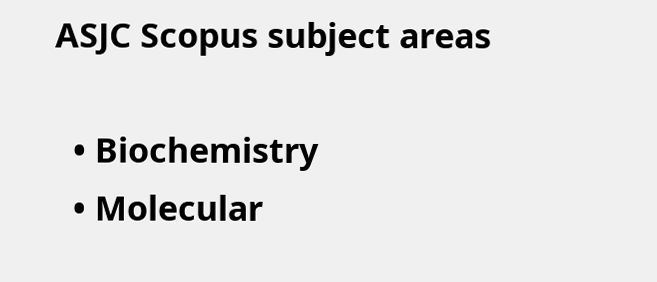ASJC Scopus subject areas

  • Biochemistry
  • Molecular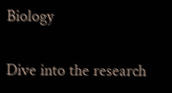Biology


Dive into the research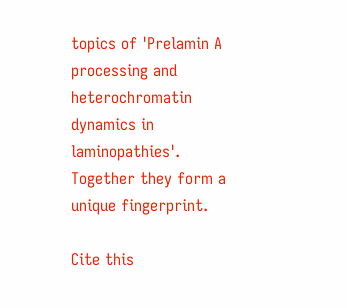topics of 'Prelamin A processing and heterochromatin dynamics in laminopathies'. Together they form a unique fingerprint.

Cite this